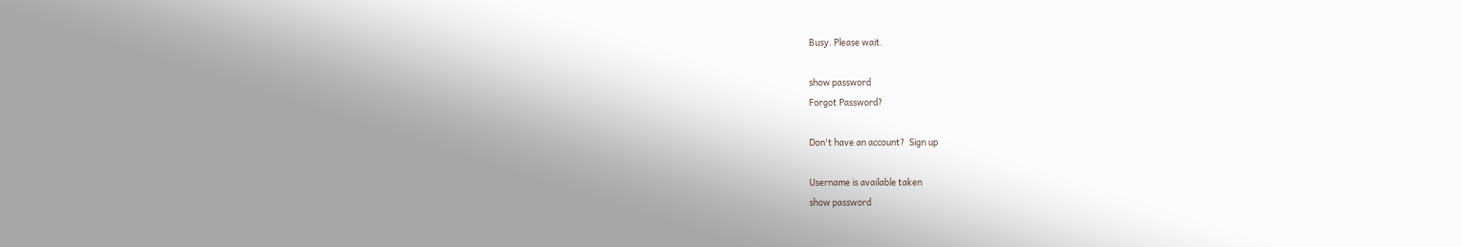Busy. Please wait.

show password
Forgot Password?

Don't have an account?  Sign up

Username is available taken
show password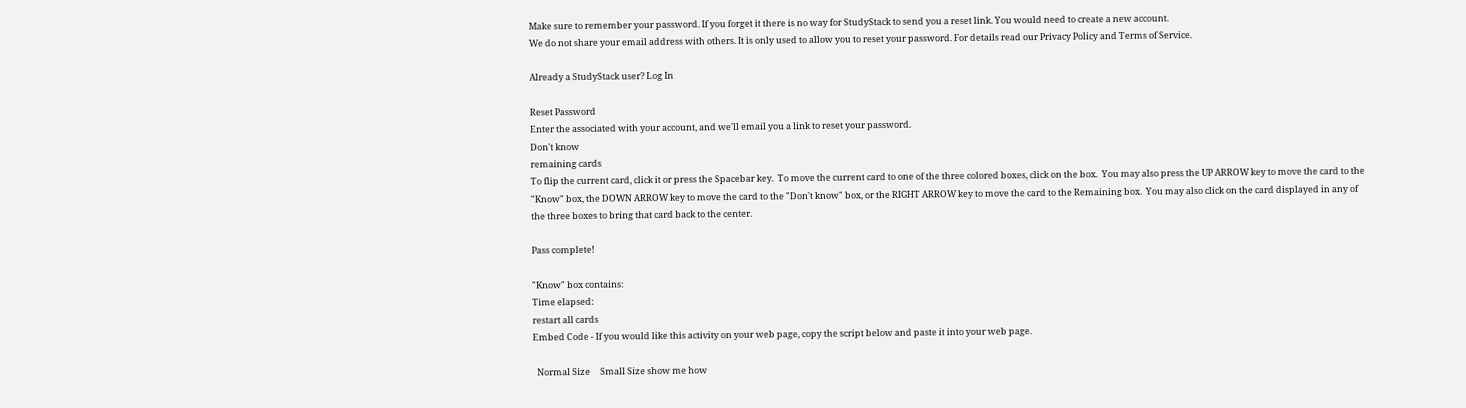Make sure to remember your password. If you forget it there is no way for StudyStack to send you a reset link. You would need to create a new account.
We do not share your email address with others. It is only used to allow you to reset your password. For details read our Privacy Policy and Terms of Service.

Already a StudyStack user? Log In

Reset Password
Enter the associated with your account, and we'll email you a link to reset your password.
Don't know
remaining cards
To flip the current card, click it or press the Spacebar key.  To move the current card to one of the three colored boxes, click on the box.  You may also press the UP ARROW key to move the card to the "Know" box, the DOWN ARROW key to move the card to the "Don't know" box, or the RIGHT ARROW key to move the card to the Remaining box.  You may also click on the card displayed in any of the three boxes to bring that card back to the center.

Pass complete!

"Know" box contains:
Time elapsed:
restart all cards
Embed Code - If you would like this activity on your web page, copy the script below and paste it into your web page.

  Normal Size     Small Size show me how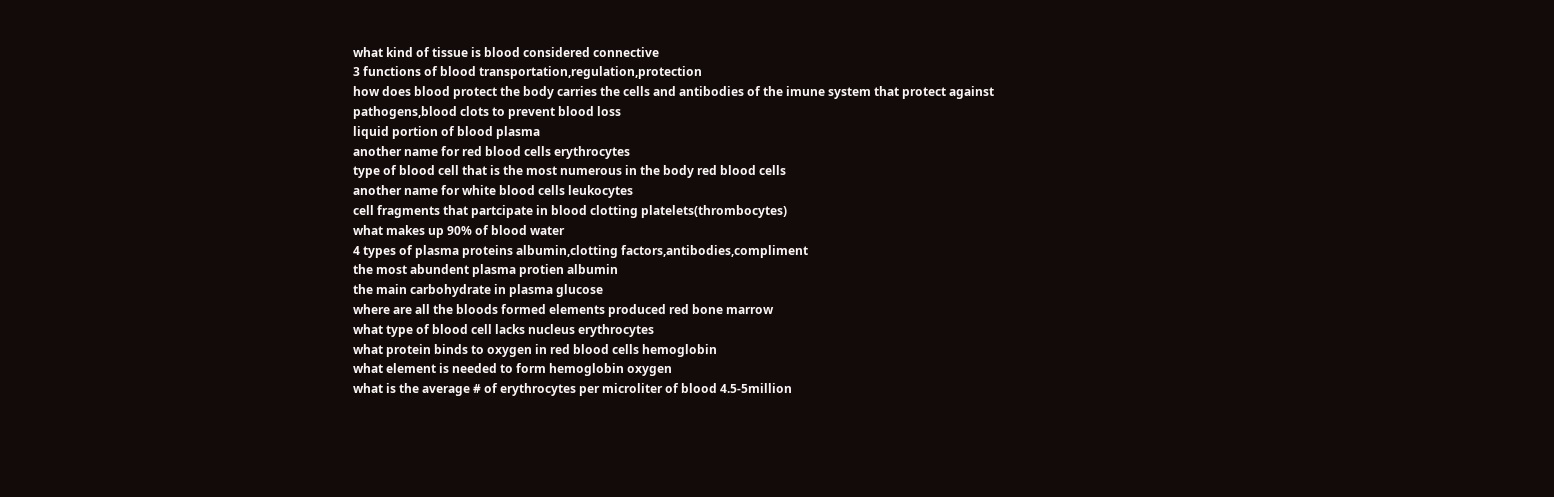what kind of tissue is blood considered connective
3 functions of blood transportation,regulation,protection
how does blood protect the body carries the cells and antibodies of the imune system that protect against pathogens,blood clots to prevent blood loss
liquid portion of blood plasma
another name for red blood cells erythrocytes
type of blood cell that is the most numerous in the body red blood cells
another name for white blood cells leukocytes
cell fragments that partcipate in blood clotting platelets(thrombocytes)
what makes up 90% of blood water
4 types of plasma proteins albumin,clotting factors,antibodies,compliment
the most abundent plasma protien albumin
the main carbohydrate in plasma glucose
where are all the bloods formed elements produced red bone marrow
what type of blood cell lacks nucleus erythrocytes
what protein binds to oxygen in red blood cells hemoglobin
what element is needed to form hemoglobin oxygen
what is the average # of erythrocytes per microliter of blood 4.5-5million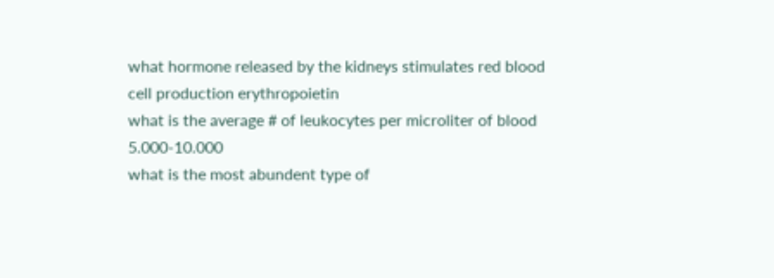what hormone released by the kidneys stimulates red blood cell production erythropoietin
what is the average # of leukocytes per microliter of blood 5.000-10.000
what is the most abundent type of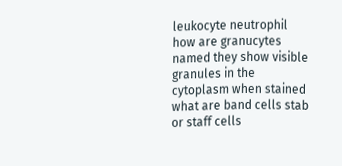leukocyte neutrophil
how are granucytes named they show visible granules in the cytoplasm when stained
what are band cells stab or staff cells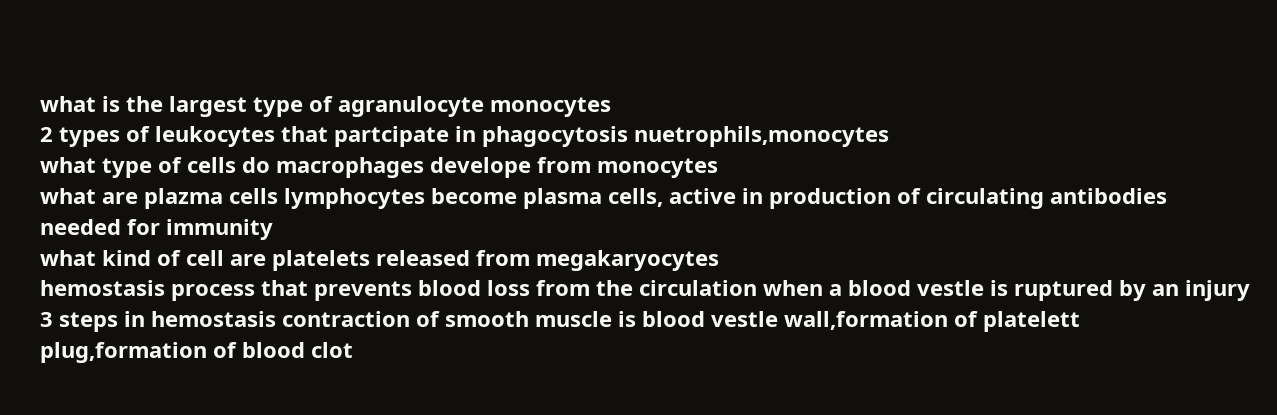what is the largest type of agranulocyte monocytes
2 types of leukocytes that partcipate in phagocytosis nuetrophils,monocytes
what type of cells do macrophages develope from monocytes
what are plazma cells lymphocytes become plasma cells, active in production of circulating antibodies needed for immunity
what kind of cell are platelets released from megakaryocytes
hemostasis process that prevents blood loss from the circulation when a blood vestle is ruptured by an injury
3 steps in hemostasis contraction of smooth muscle is blood vestle wall,formation of platelett plug,formation of blood clot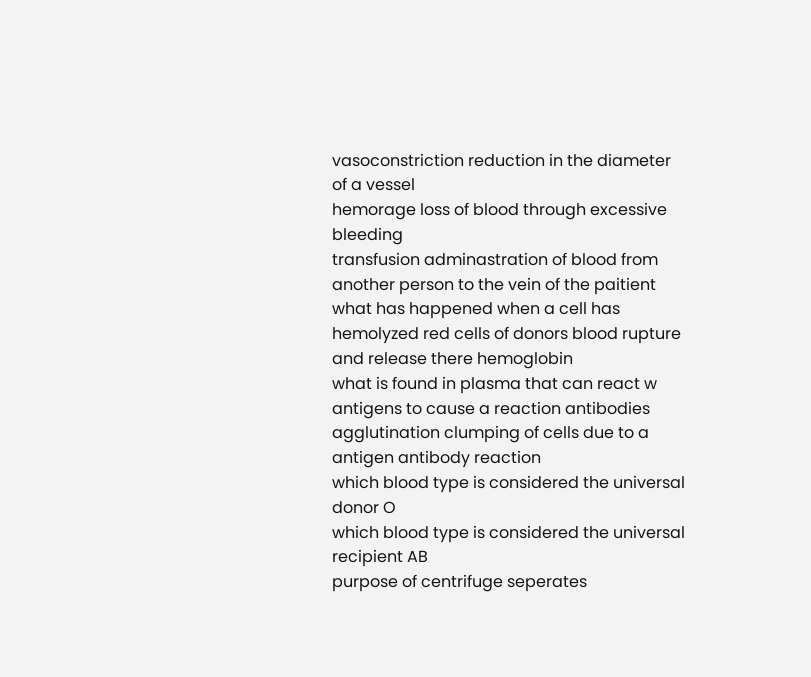vasoconstriction reduction in the diameter of a vessel
hemorage loss of blood through excessive bleeding
transfusion adminastration of blood from another person to the vein of the paitient
what has happened when a cell has hemolyzed red cells of donors blood rupture and release there hemoglobin
what is found in plasma that can react w antigens to cause a reaction antibodies
agglutination clumping of cells due to a antigen antibody reaction
which blood type is considered the universal donor O
which blood type is considered the universal recipient AB
purpose of centrifuge seperates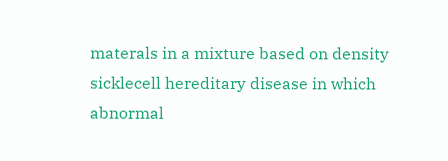materals in a mixture based on density
sicklecell hereditary disease in which abnormal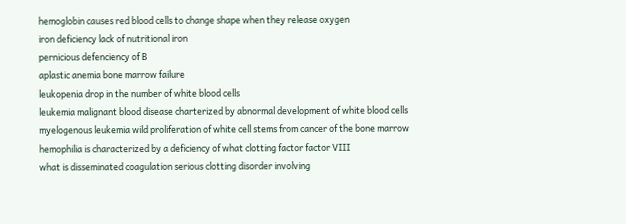hemoglobin causes red blood cells to change shape when they release oxygen
iron deficiency lack of nutritional iron
pernicious defenciency of B
aplastic anemia bone marrow failure
leukopenia drop in the number of white blood cells
leukemia malignant blood disease charterized by abnormal development of white blood cells
myelogenous leukemia wild proliferation of white cell stems from cancer of the bone marrow
hemophilia is characterized by a deficiency of what clotting factor factor VIII
what is disseminated coagulation serious clotting disorder involving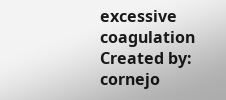excessive coagulation
Created by: cornejo